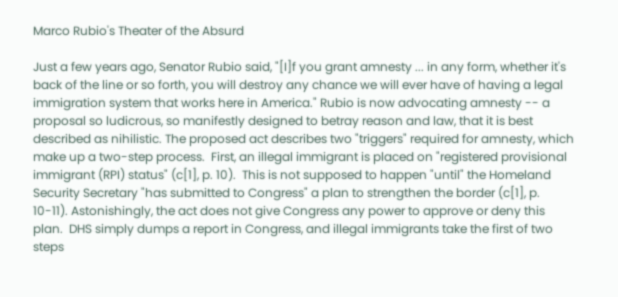Marco Rubio's Theater of the Absurd

Just a few years ago, Senator Rubio said, "[I]f you grant amnesty ... in any form, whether it's back of the line or so forth, you will destroy any chance we will ever have of having a legal immigration system that works here in America." Rubio is now advocating amnesty -- a proposal so ludicrous, so manifestly designed to betray reason and law, that it is best described as nihilistic. The proposed act describes two "triggers" required for amnesty, which make up a two-step process.  First, an illegal immigrant is placed on "registered provisional immigrant (RPI) status" (c[1], p. 10).  This is not supposed to happen "until" the Homeland Security Secretary "has submitted to Congress" a plan to strengthen the border (c[1], p. 10-11). Astonishingly, the act does not give Congress any power to approve or deny this plan.  DHS simply dumps a report in Congress, and illegal immigrants take the first of two steps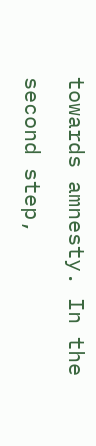towards amnesty. In the second step,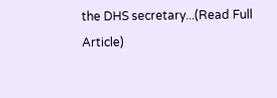the DHS secretary...(Read Full Article)